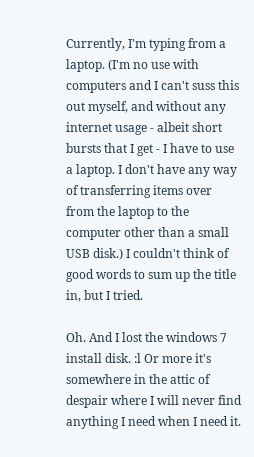Currently, I'm typing from a laptop. (I'm no use with computers and I can't suss this out myself, and without any internet usage - albeit short bursts that I get - I have to use a laptop. I don't have any way of transferring items over from the laptop to the computer other than a small USB disk.) I couldn't think of good words to sum up the title in, but I tried.

Oh. And I lost the windows 7 install disk. :l Or more it's somewhere in the attic of despair where I will never find anything I need when I need it.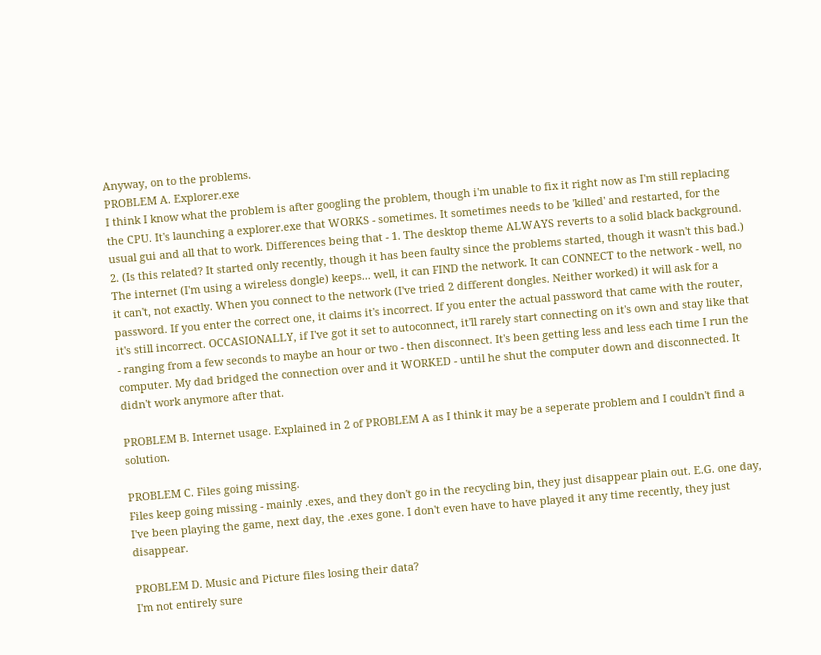Anyway, on to the problems.
PROBLEM A. Explorer.exe
I think I know what the problem is after googling the problem, though i'm unable to fix it right now as I'm still replacing the CPU. It's launching a explorer.exe that WORKS - sometimes. It sometimes needs to be 'killed' and restarted, for the usual gui and all that to work. Differences being that - 1. The desktop theme ALWAYS reverts to a solid black background. 2. (Is this related? It started only recently, though it has been faulty since the problems started, though it wasn't this bad.) The internet (I'm using a wireless dongle) keeps... well, it can FIND the network. It can CONNECT to the network - well, no it can't, not exactly. When you connect to the network (I've tried 2 different dongles. Neither worked) it will ask for a password. If you enter the correct one, it claims it's incorrect. If you enter the actual password that came with the router, it's still incorrect. OCCASIONALLY, if I've got it set to autoconnect, it'll rarely start connecting on it's own and stay like that - ranging from a few seconds to maybe an hour or two - then disconnect. It's been getting less and less each time I run the computer. My dad bridged the connection over and it WORKED - until he shut the computer down and disconnected. It didn't work anymore after that.

PROBLEM B. Internet usage. Explained in 2 of PROBLEM A as I think it may be a seperate problem and I couldn't find a solution.

PROBLEM C. Files going missing.
Files keep going missing - mainly .exes, and they don't go in the recycling bin, they just disappear plain out. E.G. one day, I've been playing the game, next day, the .exes gone. I don't even have to have played it any time recently, they just disappear.

PROBLEM D. Music and Picture files losing their data?
I'm not entirely sure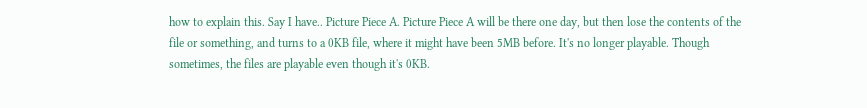how to explain this. Say I have.. Picture Piece A. Picture Piece A will be there one day, but then lose the contents of the file or something, and turns to a 0KB file, where it might have been 5MB before. It's no longer playable. Though sometimes, the files are playable even though it's 0KB.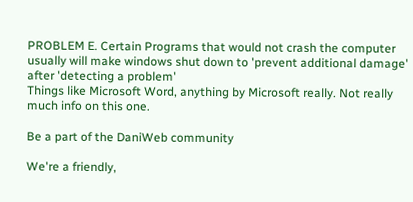PROBLEM E. Certain Programs that would not crash the computer usually will make windows shut down to 'prevent additional damage' after 'detecting a problem'
Things like Microsoft Word, anything by Microsoft really. Not really much info on this one.

Be a part of the DaniWeb community

We're a friendly,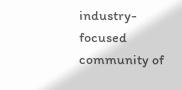industry-focused community of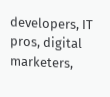developers, IT pros, digital marketers,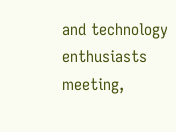and technology enthusiasts meeting,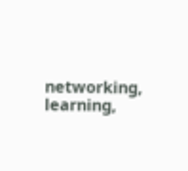networking, learning,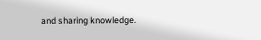and sharing knowledge.